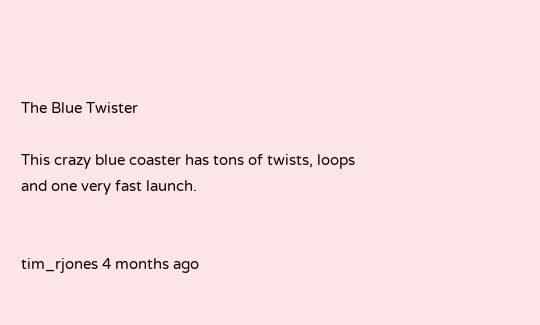The Blue Twister

This crazy blue coaster has tons of twists, loops and one very fast launch.


tim_rjones 4 months ago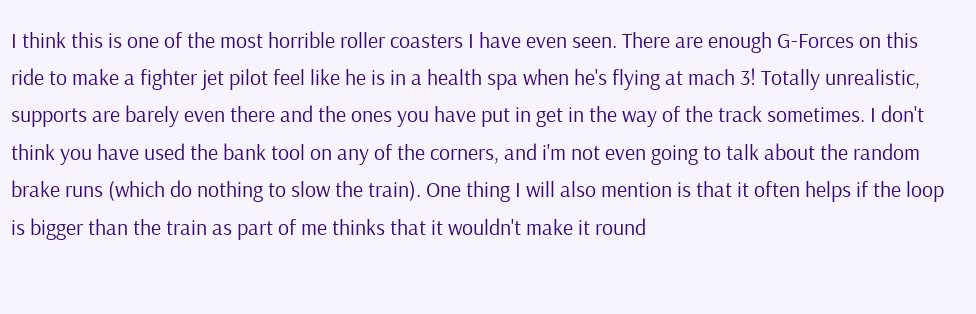I think this is one of the most horrible roller coasters I have even seen. There are enough G-Forces on this ride to make a fighter jet pilot feel like he is in a health spa when he's flying at mach 3! Totally unrealistic, supports are barely even there and the ones you have put in get in the way of the track sometimes. I don't think you have used the bank tool on any of the corners, and i'm not even going to talk about the random brake runs (which do nothing to slow the train). One thing I will also mention is that it often helps if the loop is bigger than the train as part of me thinks that it wouldn't make it round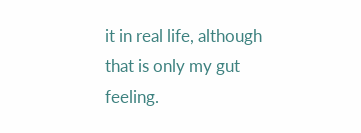it in real life, although that is only my gut feeling.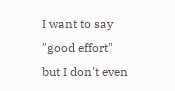I want to say "good effort" but I don't even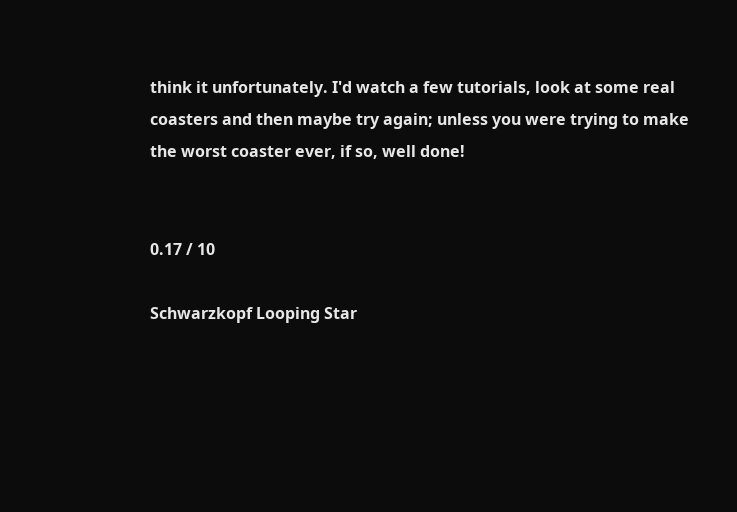think it unfortunately. I'd watch a few tutorials, look at some real coasters and then maybe try again; unless you were trying to make the worst coaster ever, if so, well done!


0.17 / 10

Schwarzkopf Looping Star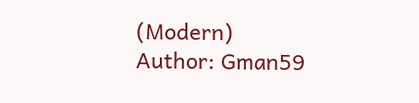(Modern)
Author: Gman59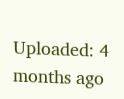Uploaded: 4 months ago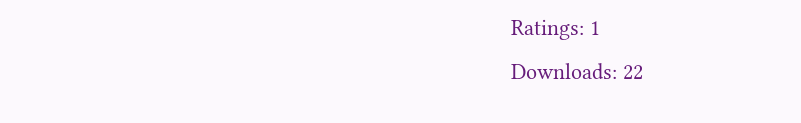Ratings: 1
Downloads: 22